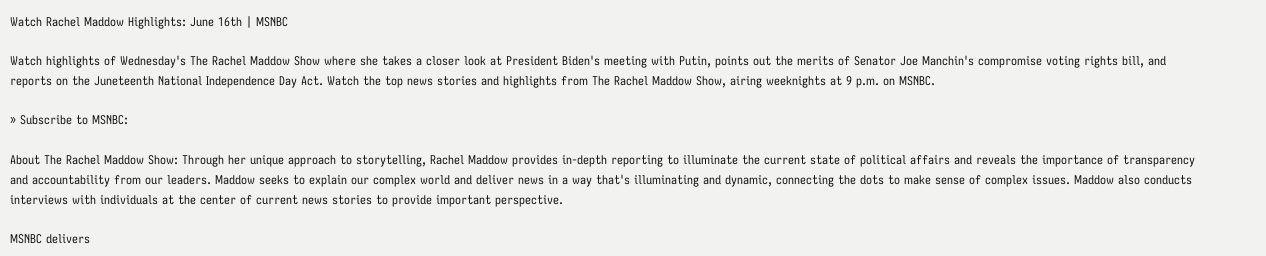Watch Rachel Maddow Highlights: June 16th | MSNBC

Watch highlights of Wednesday's The Rachel Maddow Show where she takes a closer look at President Biden's meeting with Putin, points out the merits of Senator Joe Manchin's compromise voting rights bill, and reports on the Juneteenth National Independence Day Act. Watch the top news stories and highlights from The Rachel Maddow Show, airing weeknights at 9 p.m. on MSNBC.

» Subscribe to MSNBC:

About The Rachel Maddow Show: Through her unique approach to storytelling, Rachel Maddow provides in-depth reporting to illuminate the current state of political affairs and reveals the importance of transparency and accountability from our leaders. Maddow seeks to explain our complex world and deliver news in a way that's illuminating and dynamic, connecting the dots to make sense of complex issues. Maddow also conducts interviews with individuals at the center of current news stories to provide important perspective.

MSNBC delivers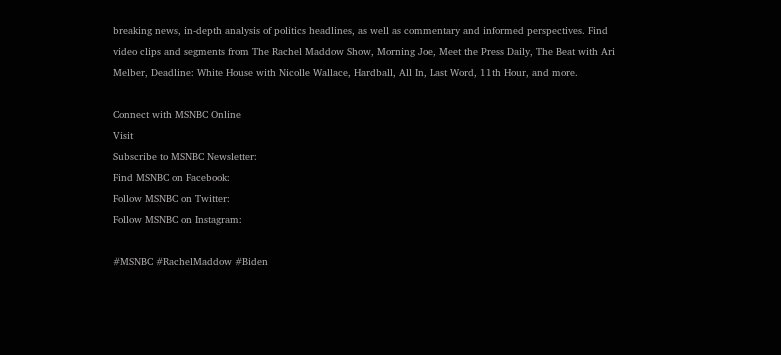breaking news, in-depth analysis of politics headlines, as well as commentary and informed perspectives. Find video clips and segments from The Rachel Maddow Show, Morning Joe, Meet the Press Daily, The Beat with Ari Melber, Deadline: White House with Nicolle Wallace, Hardball, All In, Last Word, 11th Hour, and more.

Connect with MSNBC Online
Visit
Subscribe to MSNBC Newsletter:
Find MSNBC on Facebook:
Follow MSNBC on Twitter:
Follow MSNBC on Instagram:

#MSNBC #RachelMaddow #Biden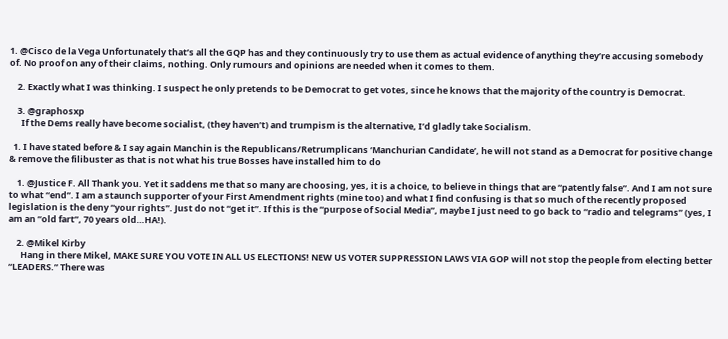1. @Cisco de la Vega Unfortunately that’s all the GQP has and they continuously try to use them as actual evidence of anything they’re accusing somebody of. No proof on any of their claims, nothing. Only rumours and opinions are needed when it comes to them.

    2. Exactly what I was thinking. I suspect he only pretends to be Democrat to get votes, since he knows that the majority of the country is Democrat.

    3. @graphosxp
      If the Dems really have become socialist, (they haven’t) and trumpism is the alternative, I’d gladly take Socialism.

  1. I have stated before & I say again Manchin is the Republicans/Retrumplicans ‘Manchurian Candidate’, he will not stand as a Democrat for positive change & remove the filibuster as that is not what his true Bosses have installed him to do

    1. @Justice F. All Thank you. Yet it saddens me that so many are choosing, yes, it is a choice, to believe in things that are “patently false”. And I am not sure to what “end”. I am a staunch supporter of your First Amendment rights (mine too) and what I find confusing is that so much of the recently proposed legislation is the deny “your rights”. Just do not “get it”. If this is the “purpose of Social Media”, maybe I just need to go back to “radio and telegrams” (yes, I am an “old fart”, 70 years old…HA!).

    2. @Mikel Kirby
      Hang in there Mikel, MAKE SURE YOU VOTE IN ALL US ELECTIONS! NEW US VOTER SUPPRESSION LAWS VIA GOP will not stop the people from electing better “LEADERS.” There was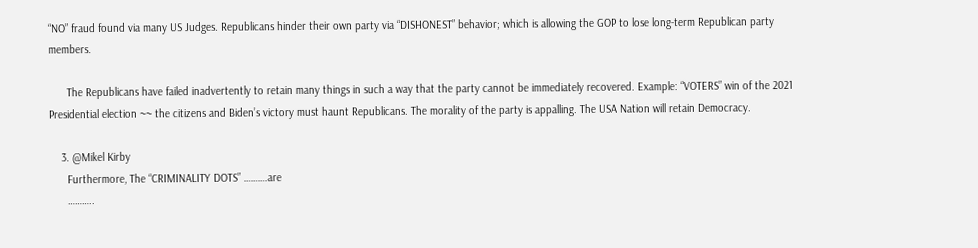“NO” fraud found via many US Judges. Republicans hinder their own party via “DISHONEST” behavior; which is allowing the GOP to lose long-term Republican party members.

      The Republicans have failed inadvertently to retain many things in such a way that the party cannot be immediately recovered. Example: “VOTERS” win of the 2021 Presidential election ~~ the citizens and Biden’s victory must haunt Republicans. The morality of the party is appalling. The USA Nation will retain Democracy.

    3. @Mikel Kirby
      Furthermore, The “CRIMINALITY DOTS” ……….are
      ………..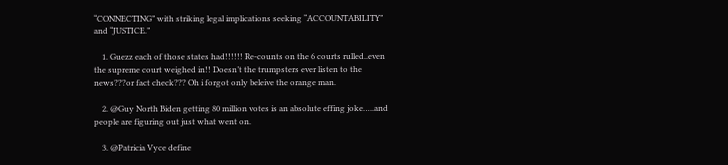“CONNECTING” with striking legal implications seeking “ACCOUNTABILITY” and “JUSTICE.”

    1. Guezz each of those states had!!!!!! Re-counts on the 6 courts rulled..even the supreme court weighed in!! Doesn’t the trumpsters ever listen to the news???or fact check??? Oh i forgot only beleive the orange man.

    2. @Guy North Biden getting 80 million votes is an absolute effing joke…..and people are figuring out just what went on.

    3. @Patricia Vyce define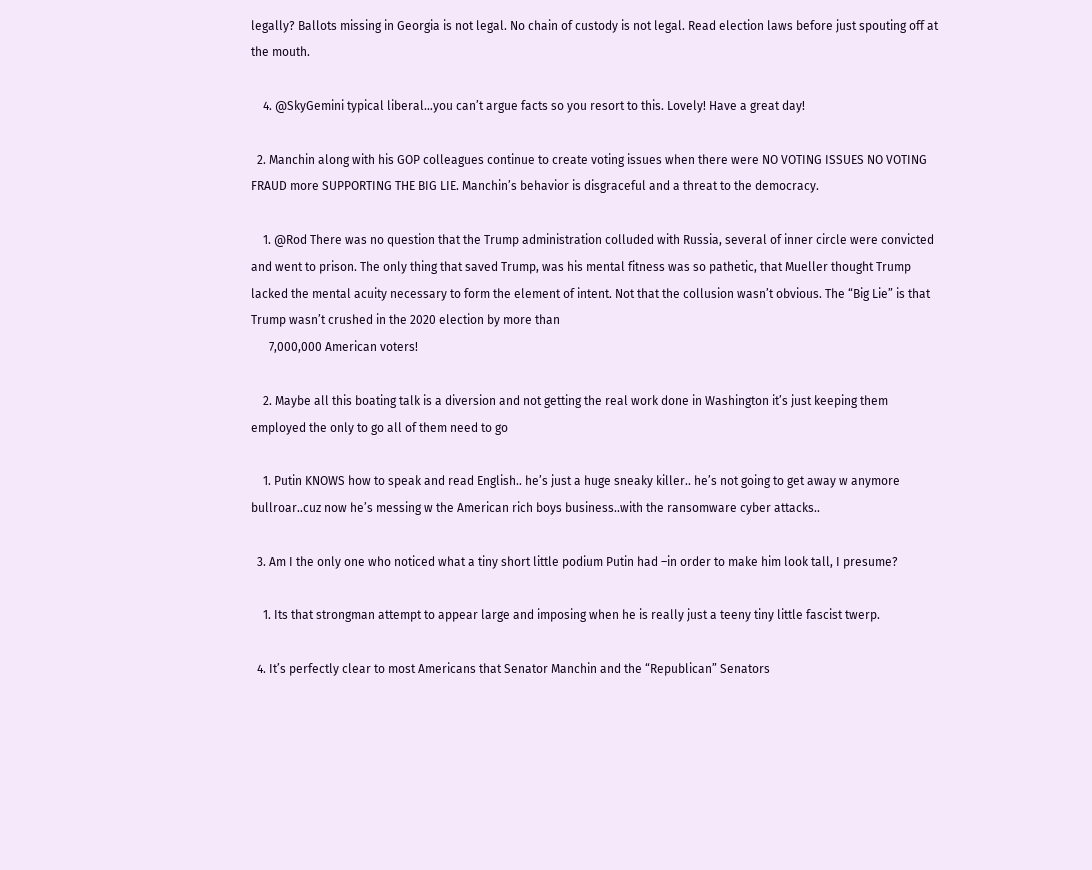legally? Ballots missing in Georgia is not legal. No chain of custody is not legal. Read election laws before just spouting off at the mouth.

    4. @SkyGemini typical liberal…you can’t argue facts so you resort to this. Lovely! Have a great day!

  2. Manchin along with his GOP colleagues continue to create voting issues when there were NO VOTING ISSUES NO VOTING FRAUD more SUPPORTING THE BIG LIE. Manchin’s behavior is disgraceful and a threat to the democracy.

    1. @Rod There was no question that the Trump administration colluded with Russia, several of inner circle were convicted and went to prison. The only thing that saved Trump, was his mental fitness was so pathetic, that Mueller thought Trump lacked the mental acuity necessary to form the element of intent. Not that the collusion wasn’t obvious. The “Big Lie” is that Trump wasn’t crushed in the 2020 election by more than
      7,000,000 American voters!

    2. Maybe all this boating talk is a diversion and not getting the real work done in Washington it’s just keeping them employed the only to go all of them need to go

    1. Putin KNOWS how to speak and read English.. he’s just a huge sneaky killer.. he’s not going to get away w anymore bullroar..cuz now he’s messing w the American rich boys business..with the ransomware cyber attacks..

  3. Am I the only one who noticed what a tiny short little podium Putin had –in order to make him look tall, I presume?

    1. Its that strongman attempt to appear large and imposing when he is really just a teeny tiny little fascist twerp.

  4. It’s perfectly clear to most Americans that Senator Manchin and the “Republican” Senators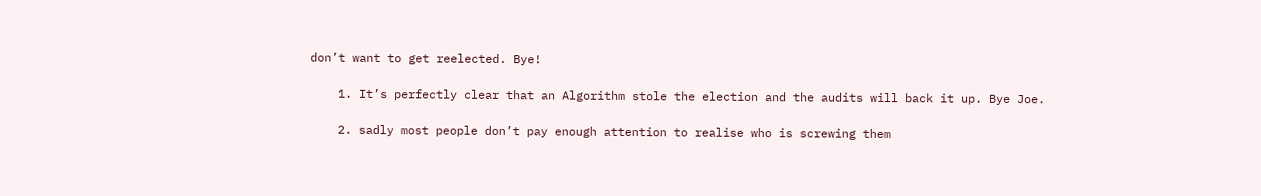don’t want to get reelected. Bye!

    1. It’s perfectly clear that an Algorithm stole the election and the audits will back it up. Bye Joe.

    2. sadly most people don’t pay enough attention to realise who is screwing them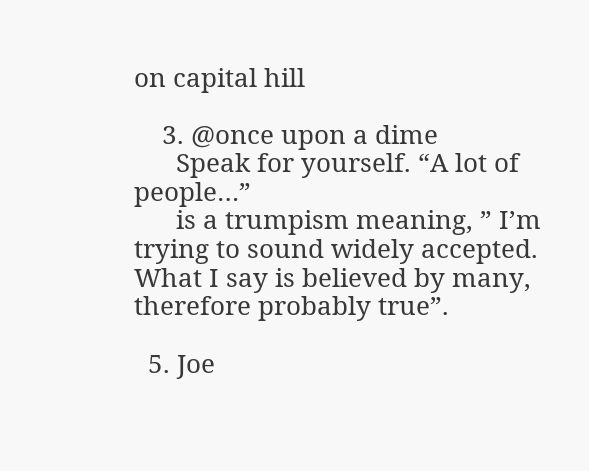on capital hill

    3. @once upon a dime
      Speak for yourself. “A lot of people…”
      is a trumpism meaning, ” I’m trying to sound widely accepted. What I say is believed by many, therefore probably true”.

  5. Joe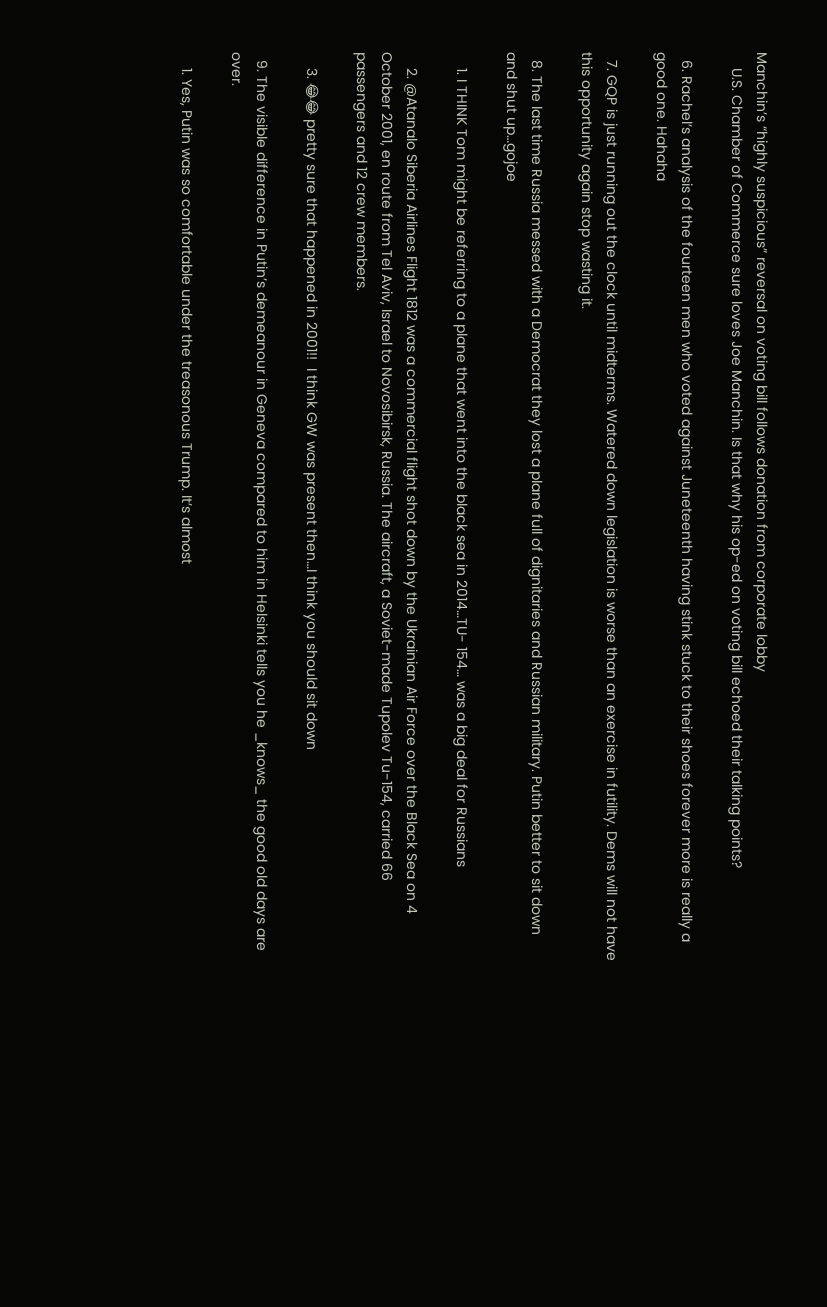Manchin’s “highly suspicious” reversal on voting bill follows donation from corporate lobby
    U.S. Chamber of Commerce sure loves Joe Manchin. Is that why his op-ed on voting bill echoed their talking points?

  6. Rachel’s analysis of the fourteen men who voted against Juneteenth having stink stuck to their shoes forever more is really a good one. Hahaha

  7. GQP is just running out the clock until midterms. Watered down legislation is worse than an exercise in futility. Dems will not have this opportunity again stop wasting it.

  8. The last time Russia messed with a Democrat they lost a plane full of dignitaries and Russian military. Putin better to sit down and shut up…gojoe

    1. I THINK Tom might be referring to a plane that went into the black sea in 2014…TU- 154… was a big deal for Russians

    2. @Atanalo Siberia Airlines Flight 1812 was a commercial flight shot down by the Ukrainian Air Force over the Black Sea on 4 October 2001, en route from Tel Aviv, Israel to Novosibirsk, Russia. The aircraft, a Soviet-made Tupolev Tu-154, carried 66 passengers and 12 crew members.

    3. 😂😂 pretty sure that happened in 2001!!  I think GW was present then…I think you should sit down

  9. The visible difference in Putin’s demeanour in Geneva compared to him in Helsinki tells you he _knows_ the good old days are over.

    1. Yes, Putin was so comfortable under the treasonous Trump. It’s almost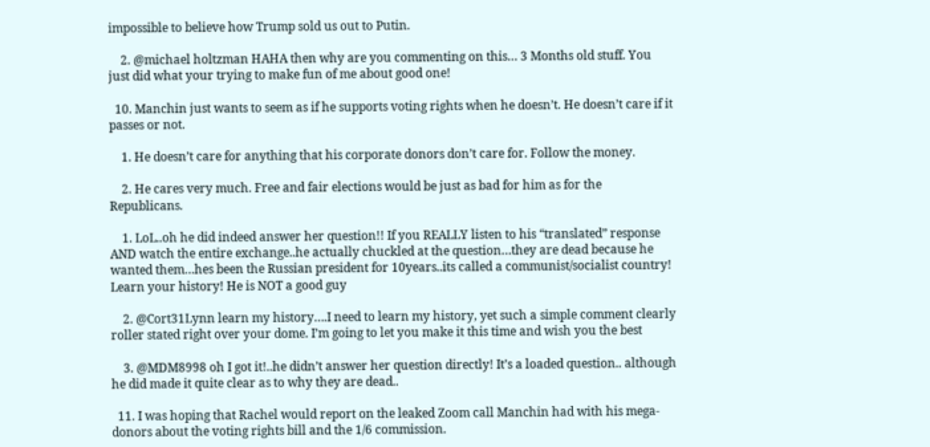impossible to believe how Trump sold us out to Putin.

    2. @michael holtzman HAHA then why are you commenting on this… 3 Months old stuff. You just did what your trying to make fun of me about good one!

  10. Manchin just wants to seem as if he supports voting rights when he doesn’t. He doesn’t care if it passes or not.

    1. He doesn’t care for anything that his corporate donors don’t care for. Follow the money.

    2. He cares very much. Free and fair elections would be just as bad for him as for the Republicans.

    1. LoL..oh he did indeed answer her question!! If you REALLY listen to his “translated” response AND watch the entire exchange..he actually chuckled at the question…they are dead because he wanted them…hes been the Russian president for 10years..its called a communist/socialist country! Learn your history! He is NOT a good guy

    2. @Cort31Lynn learn my history….I need to learn my history, yet such a simple comment clearly roller stated right over your dome. I’m going to let you make it this time and wish you the best

    3. @MDM8998 oh I got it!..he didn’t answer her question directly! It’s a loaded question.. although he did made it quite clear as to why they are dead..

  11. I was hoping that Rachel would report on the leaked Zoom call Manchin had with his mega-donors about the voting rights bill and the 1/6 commission.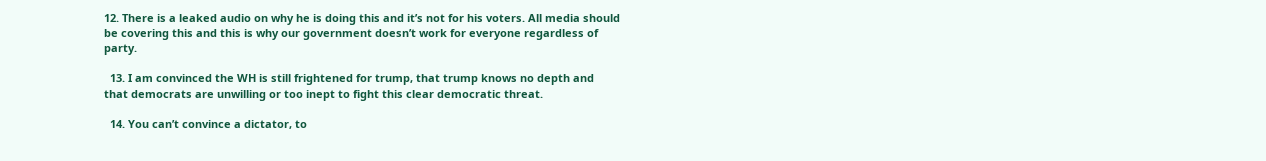12. There is a leaked audio on why he is doing this and it’s not for his voters. All media should be covering this and this is why our government doesn’t work for everyone regardless of party.

  13. I am convinced the WH is still frightened for trump, that trump knows no depth and that democrats are unwilling or too inept to fight this clear democratic threat.

  14. You can’t convince a dictator, to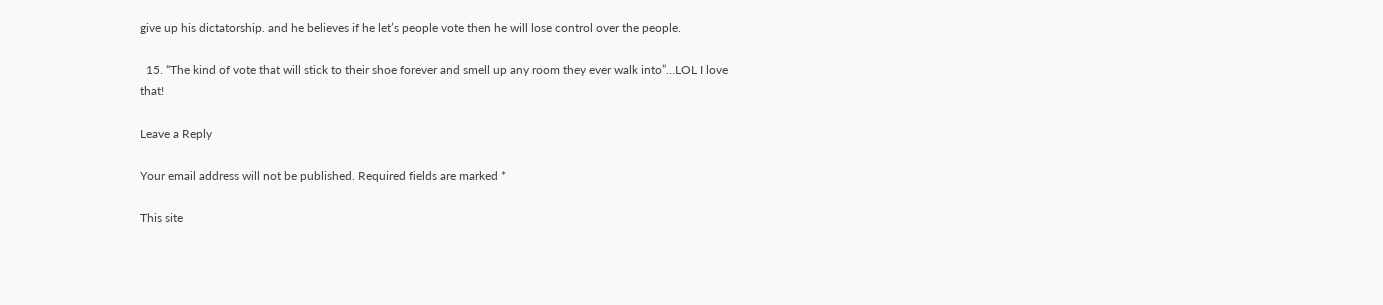give up his dictatorship. and he believes if he let’s people vote then he will lose control over the people.

  15. “The kind of vote that will stick to their shoe forever and smell up any room they ever walk into”…LOL I love that!

Leave a Reply

Your email address will not be published. Required fields are marked *

This site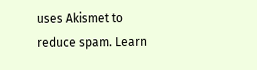uses Akismet to reduce spam. Learn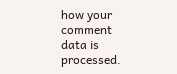how your comment data is processed.